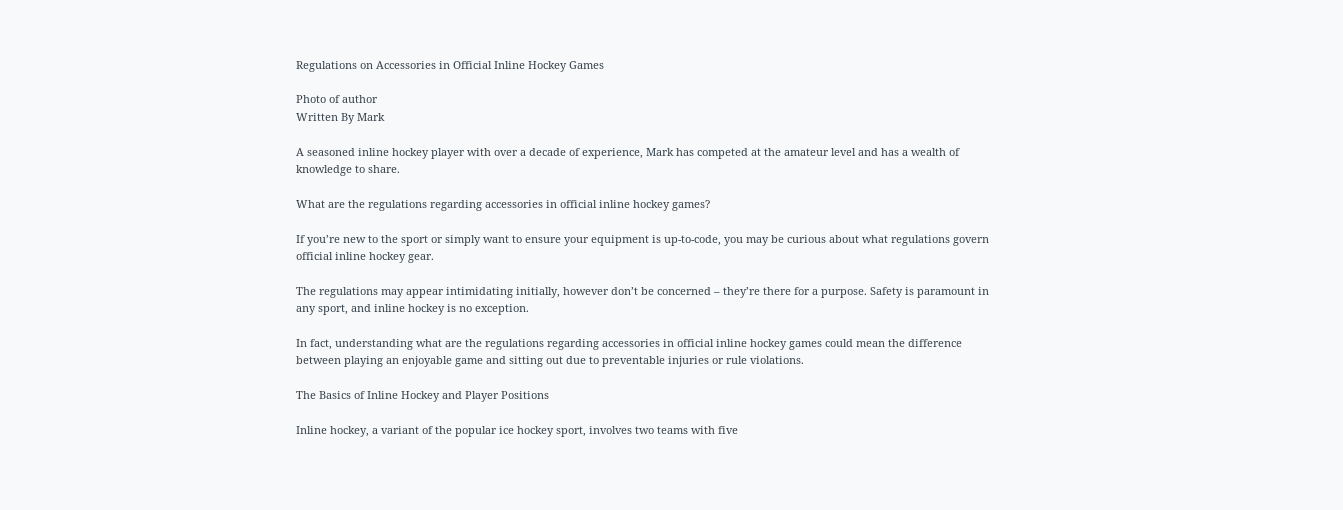Regulations on Accessories in Official Inline Hockey Games

Photo of author
Written By Mark

A seasoned inline hockey player with over a decade of experience, Mark has competed at the amateur level and has a wealth of knowledge to share.

What are the regulations regarding accessories in official inline hockey games?

If you’re new to the sport or simply want to ensure your equipment is up-to-code, you may be curious about what regulations govern official inline hockey gear.

The regulations may appear intimidating initially, however don’t be concerned – they’re there for a purpose. Safety is paramount in any sport, and inline hockey is no exception.

In fact, understanding what are the regulations regarding accessories in official inline hockey games could mean the difference between playing an enjoyable game and sitting out due to preventable injuries or rule violations.

The Basics of Inline Hockey and Player Positions

Inline hockey, a variant of the popular ice hockey sport, involves two teams with five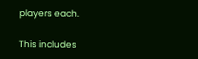players each.

This includes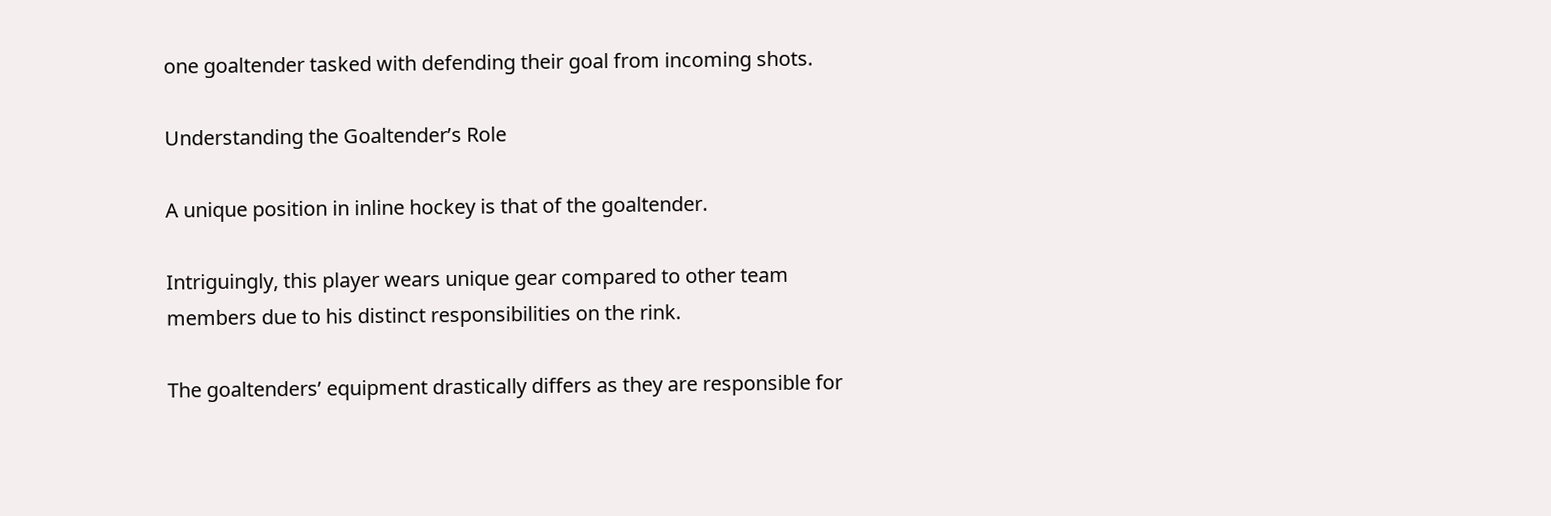one goaltender tasked with defending their goal from incoming shots.

Understanding the Goaltender’s Role

A unique position in inline hockey is that of the goaltender.

Intriguingly, this player wears unique gear compared to other team members due to his distinct responsibilities on the rink.

The goaltenders’ equipment drastically differs as they are responsible for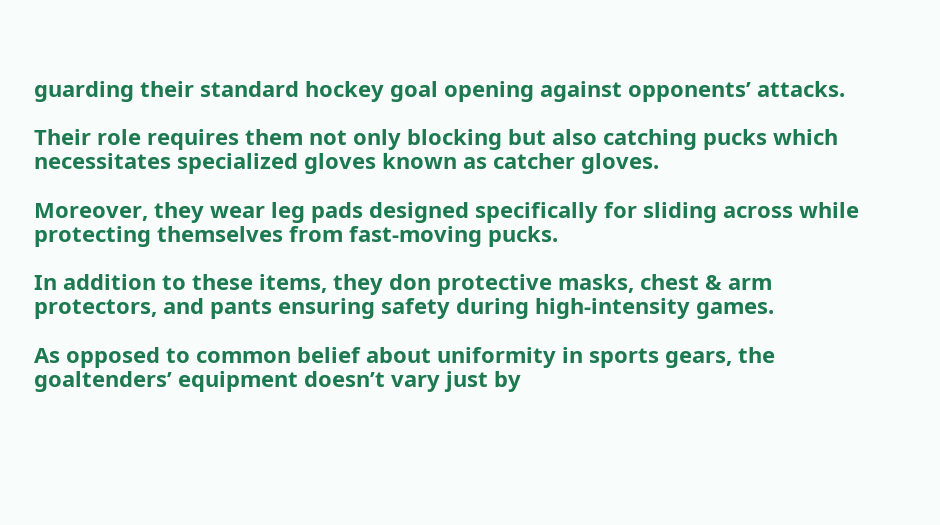guarding their standard hockey goal opening against opponents’ attacks.

Their role requires them not only blocking but also catching pucks which necessitates specialized gloves known as catcher gloves.

Moreover, they wear leg pads designed specifically for sliding across while protecting themselves from fast-moving pucks.

In addition to these items, they don protective masks, chest & arm protectors, and pants ensuring safety during high-intensity games.

As opposed to common belief about uniformity in sports gears, the goaltenders’ equipment doesn’t vary just by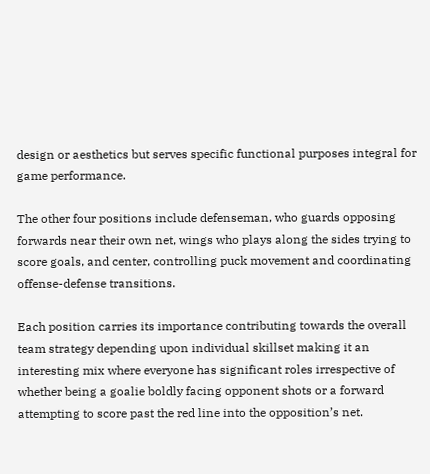design or aesthetics but serves specific functional purposes integral for game performance.

The other four positions include defenseman, who guards opposing forwards near their own net, wings who plays along the sides trying to score goals, and center, controlling puck movement and coordinating offense-defense transitions.

Each position carries its importance contributing towards the overall team strategy depending upon individual skillset making it an interesting mix where everyone has significant roles irrespective of whether being a goalie boldly facing opponent shots or a forward attempting to score past the red line into the opposition’s net.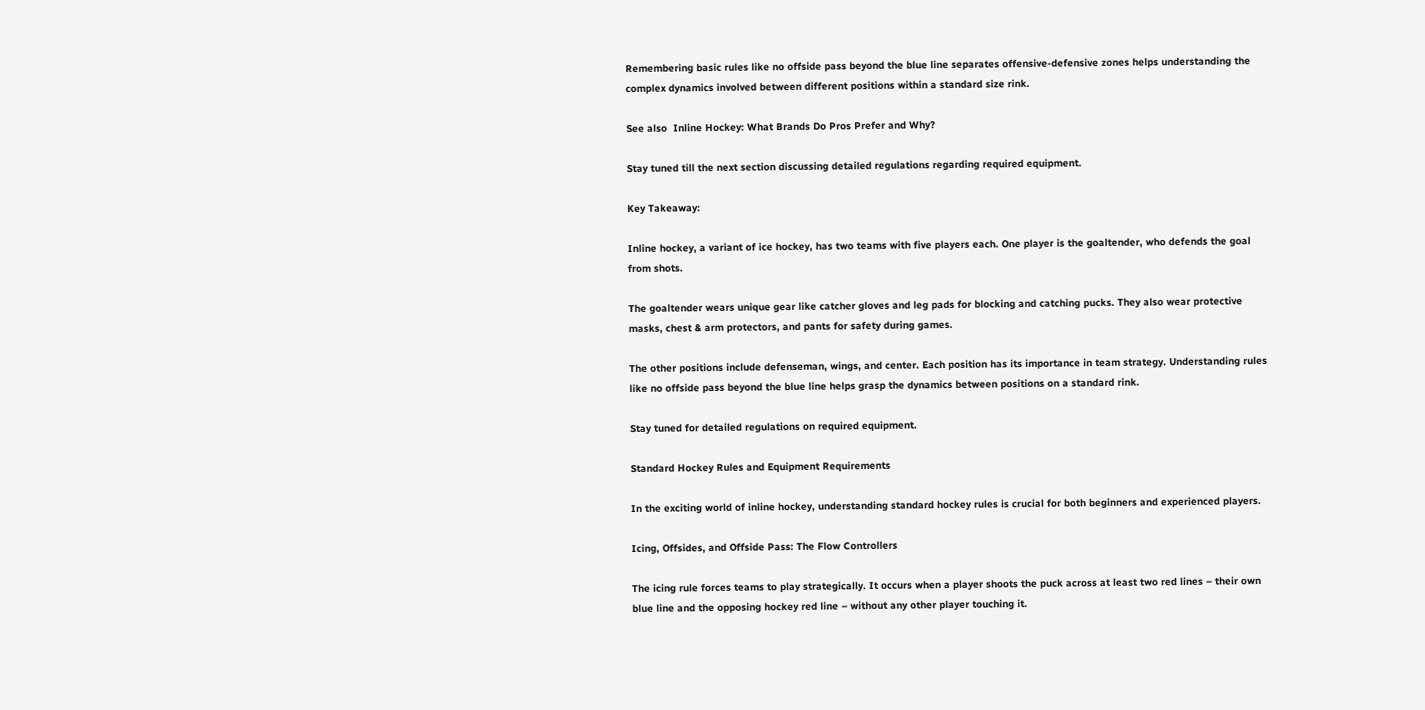Remembering basic rules like no offside pass beyond the blue line separates offensive-defensive zones helps understanding the complex dynamics involved between different positions within a standard size rink.

See also  Inline Hockey: What Brands Do Pros Prefer and Why?

Stay tuned till the next section discussing detailed regulations regarding required equipment.

Key Takeaway:

Inline hockey, a variant of ice hockey, has two teams with five players each. One player is the goaltender, who defends the goal from shots.

The goaltender wears unique gear like catcher gloves and leg pads for blocking and catching pucks. They also wear protective masks, chest & arm protectors, and pants for safety during games.

The other positions include defenseman, wings, and center. Each position has its importance in team strategy. Understanding rules like no offside pass beyond the blue line helps grasp the dynamics between positions on a standard rink.

Stay tuned for detailed regulations on required equipment.

Standard Hockey Rules and Equipment Requirements

In the exciting world of inline hockey, understanding standard hockey rules is crucial for both beginners and experienced players.

Icing, Offsides, and Offside Pass: The Flow Controllers

The icing rule forces teams to play strategically. It occurs when a player shoots the puck across at least two red lines – their own blue line and the opposing hockey red line – without any other player touching it.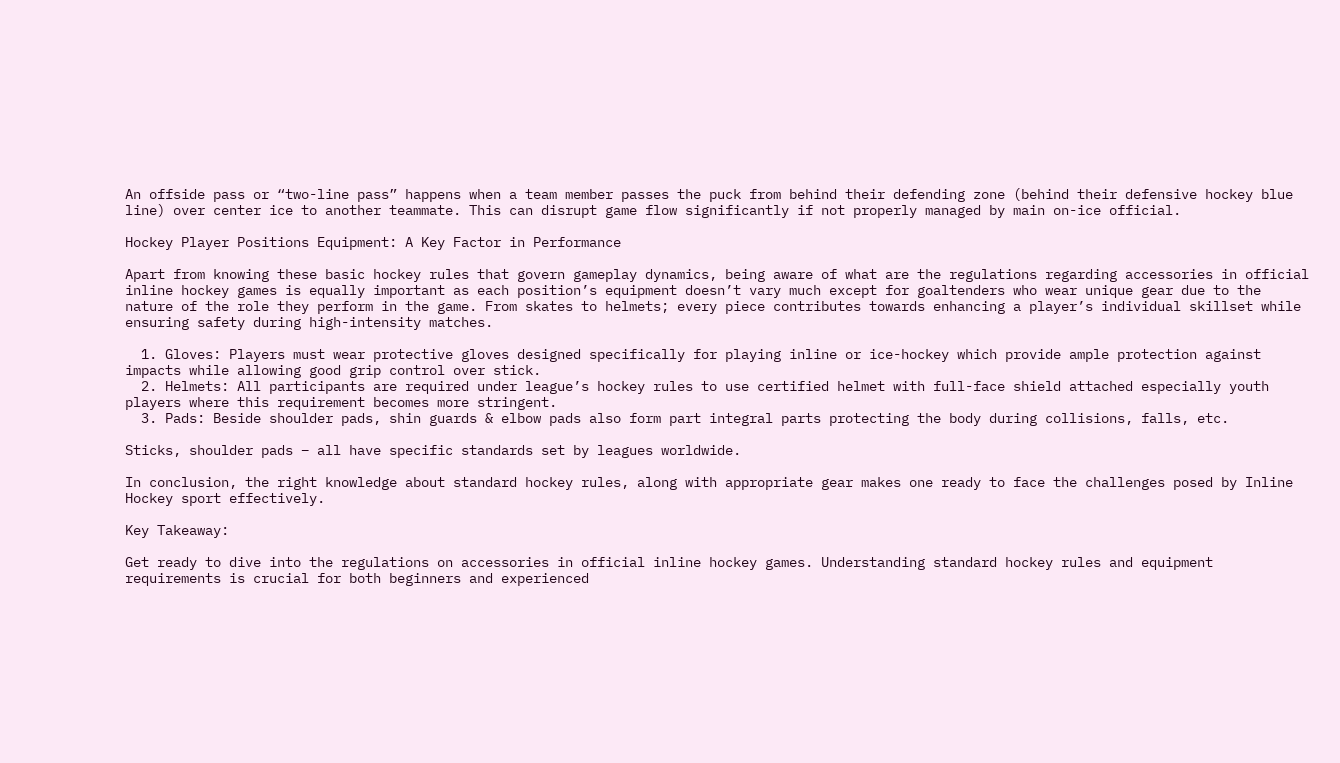An offside pass or “two-line pass” happens when a team member passes the puck from behind their defending zone (behind their defensive hockey blue line) over center ice to another teammate. This can disrupt game flow significantly if not properly managed by main on-ice official.

Hockey Player Positions Equipment: A Key Factor in Performance

Apart from knowing these basic hockey rules that govern gameplay dynamics, being aware of what are the regulations regarding accessories in official inline hockey games is equally important as each position’s equipment doesn’t vary much except for goaltenders who wear unique gear due to the nature of the role they perform in the game. From skates to helmets; every piece contributes towards enhancing a player’s individual skillset while ensuring safety during high-intensity matches.

  1. Gloves: Players must wear protective gloves designed specifically for playing inline or ice-hockey which provide ample protection against impacts while allowing good grip control over stick.
  2. Helmets: All participants are required under league’s hockey rules to use certified helmet with full-face shield attached especially youth players where this requirement becomes more stringent.
  3. Pads: Beside shoulder pads, shin guards & elbow pads also form part integral parts protecting the body during collisions, falls, etc.

Sticks, shoulder pads – all have specific standards set by leagues worldwide.

In conclusion, the right knowledge about standard hockey rules, along with appropriate gear makes one ready to face the challenges posed by Inline Hockey sport effectively.

Key Takeaway:

Get ready to dive into the regulations on accessories in official inline hockey games. Understanding standard hockey rules and equipment requirements is crucial for both beginners and experienced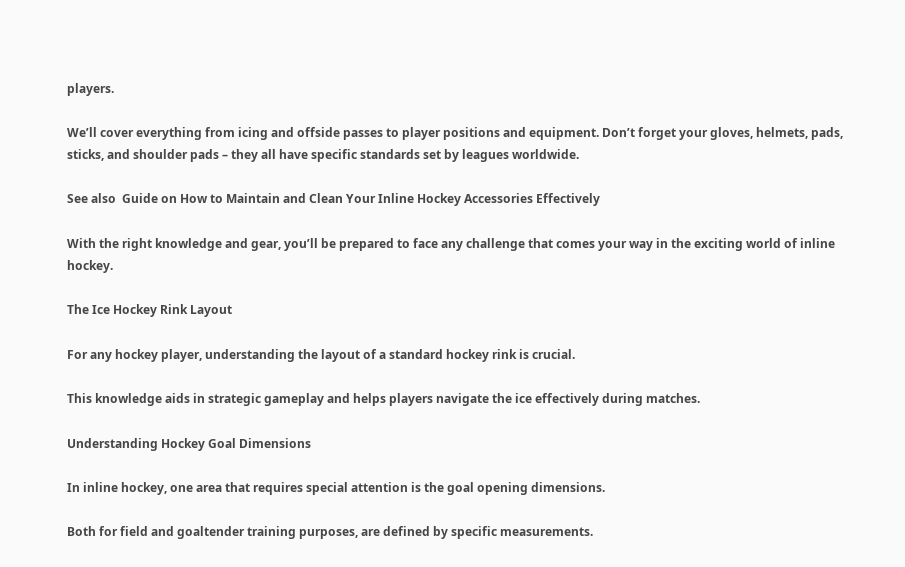players.

We’ll cover everything from icing and offside passes to player positions and equipment. Don’t forget your gloves, helmets, pads, sticks, and shoulder pads – they all have specific standards set by leagues worldwide.

See also  Guide on How to Maintain and Clean Your Inline Hockey Accessories Effectively

With the right knowledge and gear, you’ll be prepared to face any challenge that comes your way in the exciting world of inline hockey.

The Ice Hockey Rink Layout

For any hockey player, understanding the layout of a standard hockey rink is crucial.

This knowledge aids in strategic gameplay and helps players navigate the ice effectively during matches.

Understanding Hockey Goal Dimensions

In inline hockey, one area that requires special attention is the goal opening dimensions.

Both for field and goaltender training purposes, are defined by specific measurements.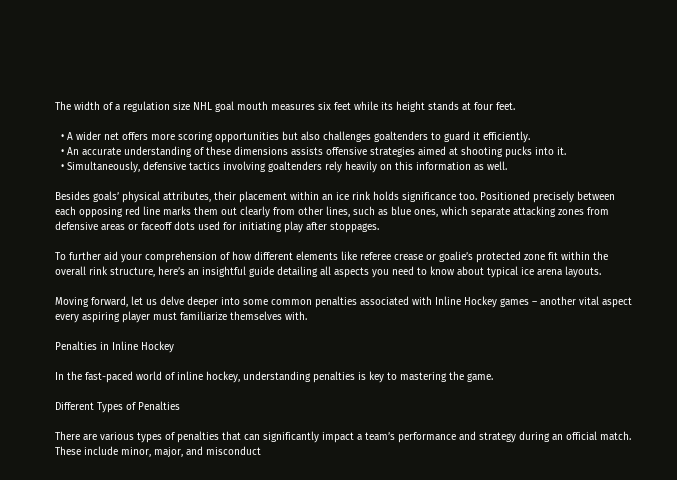The width of a regulation size NHL goal mouth measures six feet while its height stands at four feet.

  • A wider net offers more scoring opportunities but also challenges goaltenders to guard it efficiently.
  • An accurate understanding of these dimensions assists offensive strategies aimed at shooting pucks into it.
  • Simultaneously, defensive tactics involving goaltenders rely heavily on this information as well.

Besides goals’ physical attributes, their placement within an ice rink holds significance too. Positioned precisely between each opposing red line marks them out clearly from other lines, such as blue ones, which separate attacking zones from defensive areas or faceoff dots used for initiating play after stoppages.

To further aid your comprehension of how different elements like referee crease or goalie’s protected zone fit within the overall rink structure, here’s an insightful guide detailing all aspects you need to know about typical ice arena layouts.

Moving forward, let us delve deeper into some common penalties associated with Inline Hockey games – another vital aspect every aspiring player must familiarize themselves with.

Penalties in Inline Hockey

In the fast-paced world of inline hockey, understanding penalties is key to mastering the game.

Different Types of Penalties

There are various types of penalties that can significantly impact a team’s performance and strategy during an official match. These include minor, major, and misconduct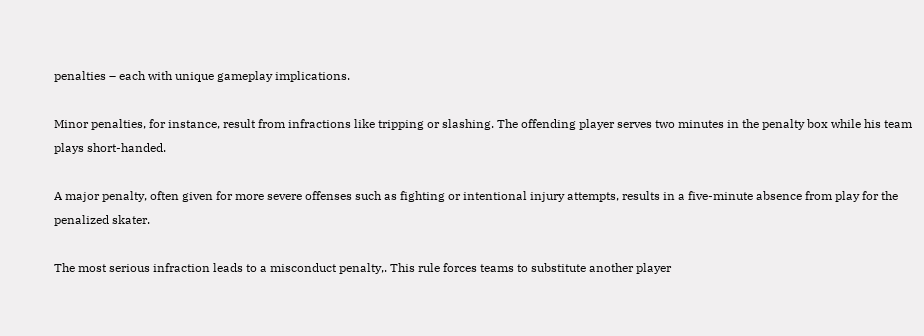penalties – each with unique gameplay implications.

Minor penalties, for instance, result from infractions like tripping or slashing. The offending player serves two minutes in the penalty box while his team plays short-handed.

A major penalty, often given for more severe offenses such as fighting or intentional injury attempts, results in a five-minute absence from play for the penalized skater.

The most serious infraction leads to a misconduct penalty,. This rule forces teams to substitute another player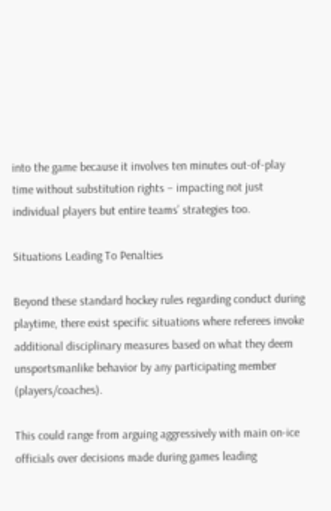into the game because it involves ten minutes out-of-play time without substitution rights – impacting not just individual players but entire teams’ strategies too.

Situations Leading To Penalties

Beyond these standard hockey rules regarding conduct during playtime, there exist specific situations where referees invoke additional disciplinary measures based on what they deem unsportsmanlike behavior by any participating member (players/coaches).

This could range from arguing aggressively with main on-ice officials over decisions made during games leading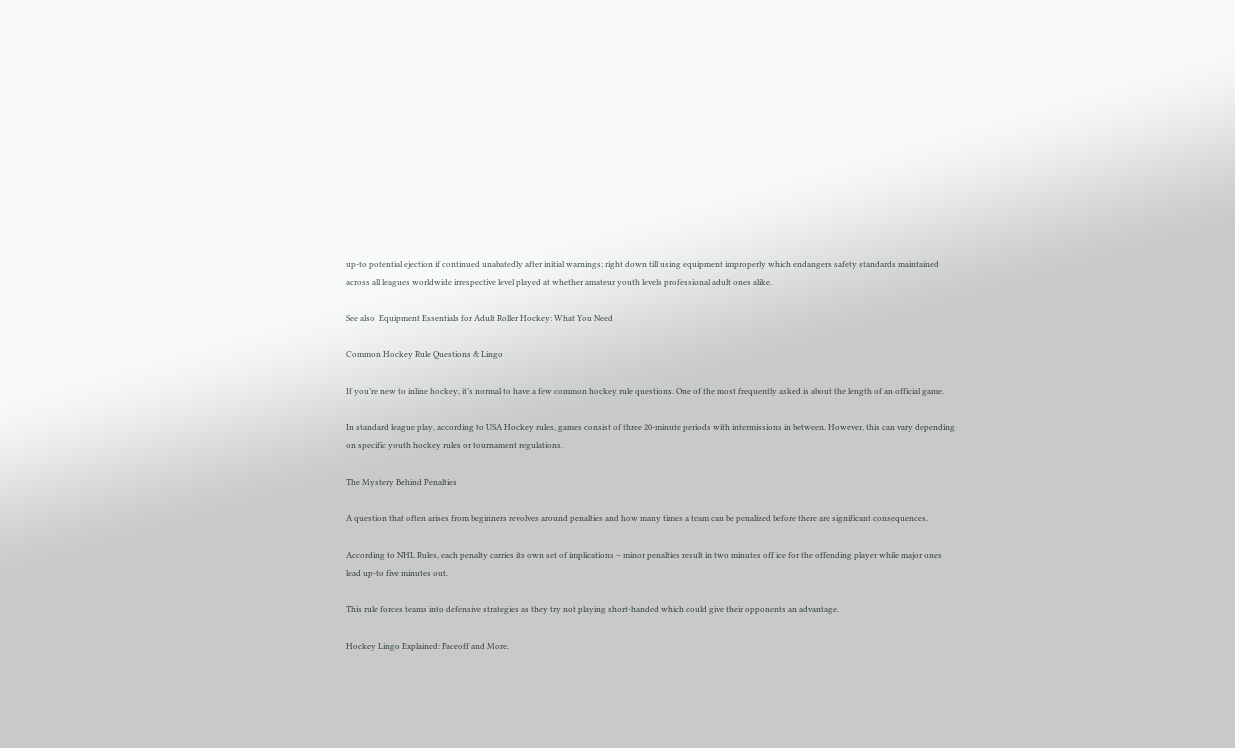up-to potential ejection if continued unabatedly after initial warnings; right down till using equipment improperly which endangers safety standards maintained across all leagues worldwide irrespective level played at whether amateur youth levels professional adult ones alike.

See also  Equipment Essentials for Adult Roller Hockey: What You Need

Common Hockey Rule Questions & Lingo

If you’re new to inline hockey, it’s normal to have a few common hockey rule questions. One of the most frequently asked is about the length of an official game.

In standard league play, according to USA Hockey rules, games consist of three 20-minute periods with intermissions in between. However, this can vary depending on specific youth hockey rules or tournament regulations.

The Mystery Behind Penalties

A question that often arises from beginners revolves around penalties and how many times a team can be penalized before there are significant consequences.

According to NHL Rules, each penalty carries its own set of implications – minor penalties result in two minutes off ice for the offending player while major ones lead up-to five minutes out.

This rule forces teams into defensive strategies as they try not playing short-handed which could give their opponents an advantage.

Hockey Lingo Explained: Faceoff and More.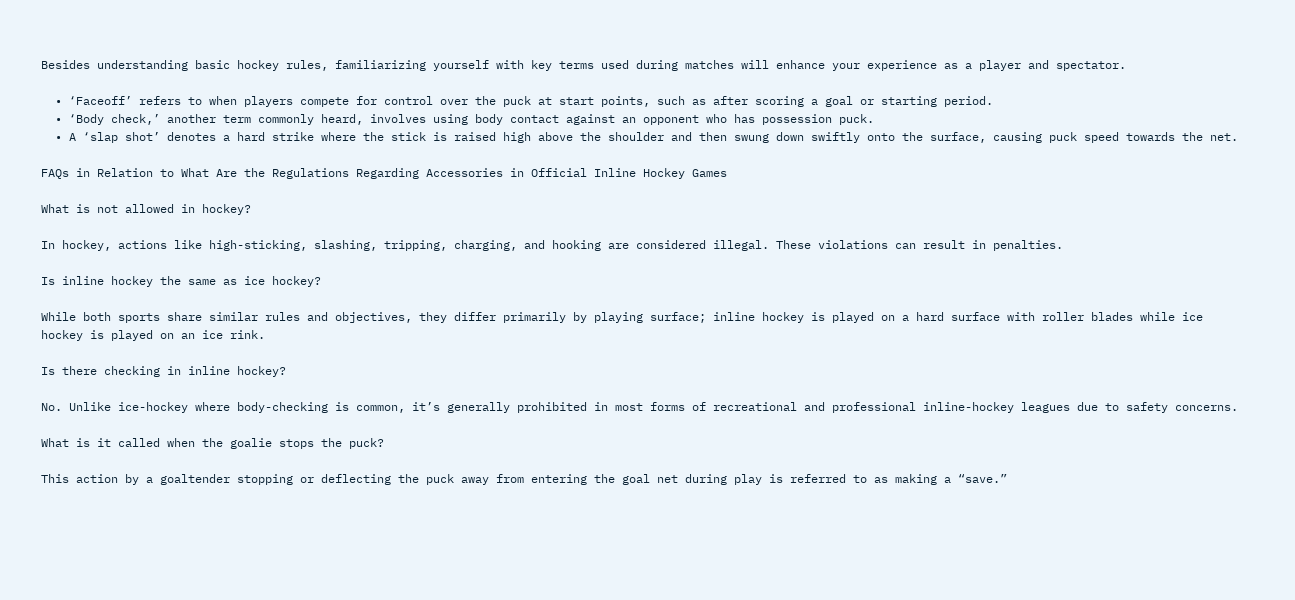Besides understanding basic hockey rules, familiarizing yourself with key terms used during matches will enhance your experience as a player and spectator.

  • ‘Faceoff’ refers to when players compete for control over the puck at start points, such as after scoring a goal or starting period.
  • ‘Body check,’ another term commonly heard, involves using body contact against an opponent who has possession puck.
  • A ‘slap shot’ denotes a hard strike where the stick is raised high above the shoulder and then swung down swiftly onto the surface, causing puck speed towards the net.

FAQs in Relation to What Are the Regulations Regarding Accessories in Official Inline Hockey Games

What is not allowed in hockey?

In hockey, actions like high-sticking, slashing, tripping, charging, and hooking are considered illegal. These violations can result in penalties.

Is inline hockey the same as ice hockey?

While both sports share similar rules and objectives, they differ primarily by playing surface; inline hockey is played on a hard surface with roller blades while ice hockey is played on an ice rink.

Is there checking in inline hockey?

No. Unlike ice-hockey where body-checking is common, it’s generally prohibited in most forms of recreational and professional inline-hockey leagues due to safety concerns.

What is it called when the goalie stops the puck?

This action by a goaltender stopping or deflecting the puck away from entering the goal net during play is referred to as making a “save.”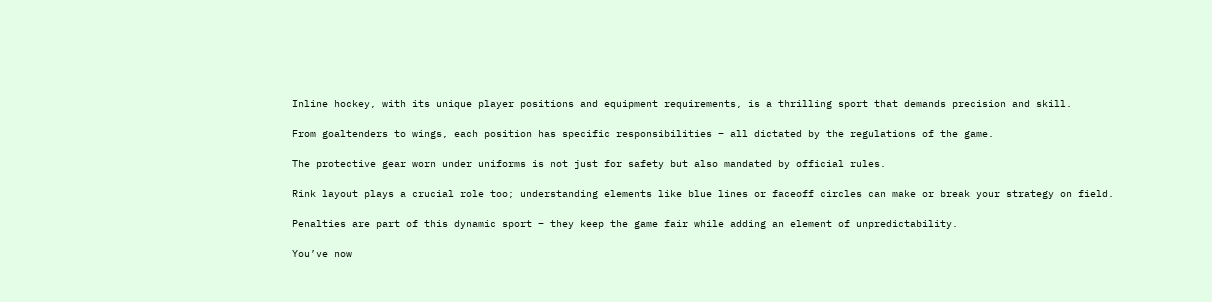Inline hockey, with its unique player positions and equipment requirements, is a thrilling sport that demands precision and skill.

From goaltenders to wings, each position has specific responsibilities – all dictated by the regulations of the game.

The protective gear worn under uniforms is not just for safety but also mandated by official rules.

Rink layout plays a crucial role too; understanding elements like blue lines or faceoff circles can make or break your strategy on field.

Penalties are part of this dynamic sport – they keep the game fair while adding an element of unpredictability.

You’ve now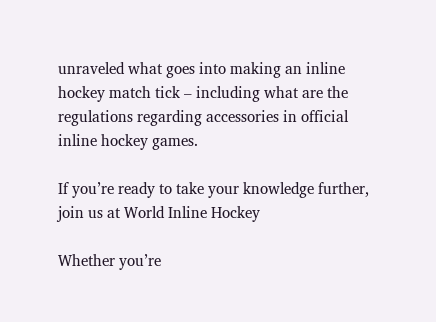unraveled what goes into making an inline hockey match tick – including what are the regulations regarding accessories in official inline hockey games.

If you’re ready to take your knowledge further, join us at World Inline Hockey

Whether you’re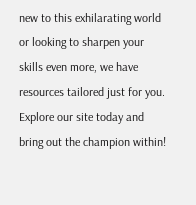new to this exhilarating world or looking to sharpen your skills even more, we have resources tailored just for you. Explore our site today and bring out the champion within!